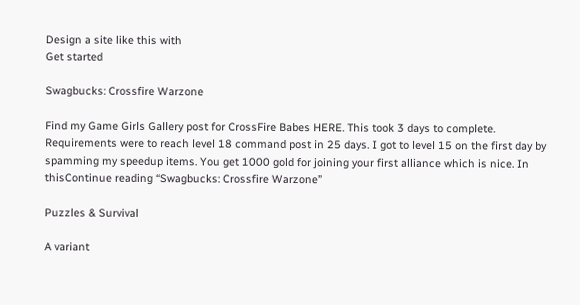Design a site like this with
Get started

Swagbucks: Crossfire Warzone

Find my Game Girls Gallery post for CrossFire Babes HERE. This took 3 days to complete. Requirements were to reach level 18 command post in 25 days. I got to level 15 on the first day by spamming my speedup items. You get 1000 gold for joining your first alliance which is nice. In thisContinue reading “Swagbucks: Crossfire Warzone”

Puzzles & Survival

A variant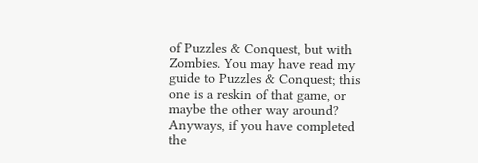of Puzzles & Conquest, but with Zombies. You may have read my guide to Puzzles & Conquest; this one is a reskin of that game, or maybe the other way around? Anyways, if you have completed the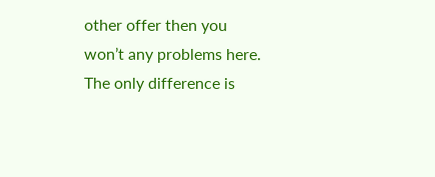other offer then you won’t any problems here. The only difference is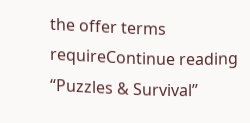the offer terms requireContinue reading “Puzzles & Survival”